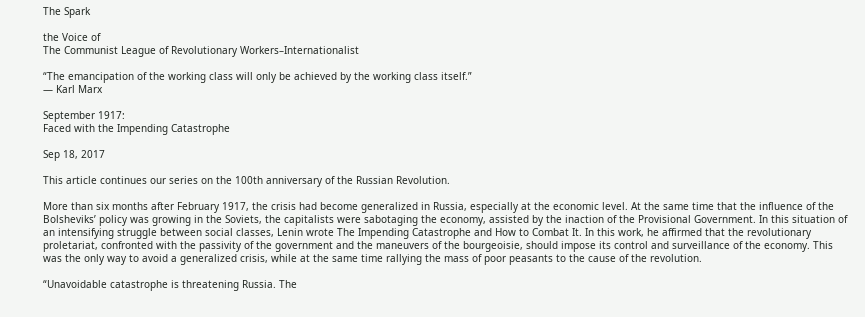The Spark

the Voice of
The Communist League of Revolutionary Workers–Internationalist

“The emancipation of the working class will only be achieved by the working class itself.”
— Karl Marx

September 1917:
Faced with the Impending Catastrophe

Sep 18, 2017

This article continues our series on the 100th anniversary of the Russian Revolution.

More than six months after February 1917, the crisis had become generalized in Russia, especially at the economic level. At the same time that the influence of the Bolsheviks’ policy was growing in the Soviets, the capitalists were sabotaging the economy, assisted by the inaction of the Provisional Government. In this situation of an intensifying struggle between social classes, Lenin wrote The Impending Catastrophe and How to Combat It. In this work, he affirmed that the revolutionary proletariat, confronted with the passivity of the government and the maneuvers of the bourgeoisie, should impose its control and surveillance of the economy. This was the only way to avoid a generalized crisis, while at the same time rallying the mass of poor peasants to the cause of the revolution.

“Unavoidable catastrophe is threatening Russia. The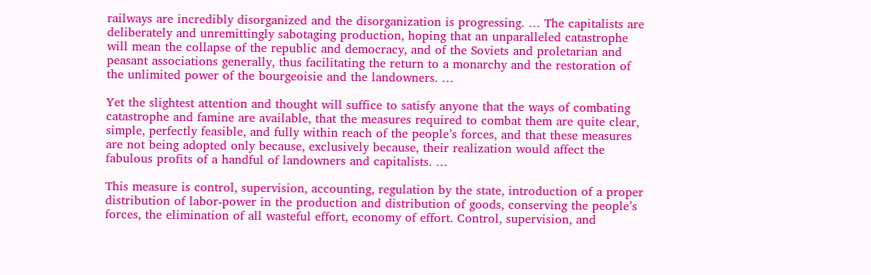railways are incredibly disorganized and the disorganization is progressing. … The capitalists are deliberately and unremittingly sabotaging production, hoping that an unparalleled catastrophe will mean the collapse of the republic and democracy, and of the Soviets and proletarian and peasant associations generally, thus facilitating the return to a monarchy and the restoration of the unlimited power of the bourgeoisie and the landowners. …

Yet the slightest attention and thought will suffice to satisfy anyone that the ways of combating catastrophe and famine are available, that the measures required to combat them are quite clear, simple, perfectly feasible, and fully within reach of the people’s forces, and that these measures are not being adopted only because, exclusively because, their realization would affect the fabulous profits of a handful of landowners and capitalists. …

This measure is control, supervision, accounting, regulation by the state, introduction of a proper distribution of labor-power in the production and distribution of goods, conserving the people’s forces, the elimination of all wasteful effort, economy of effort. Control, supervision, and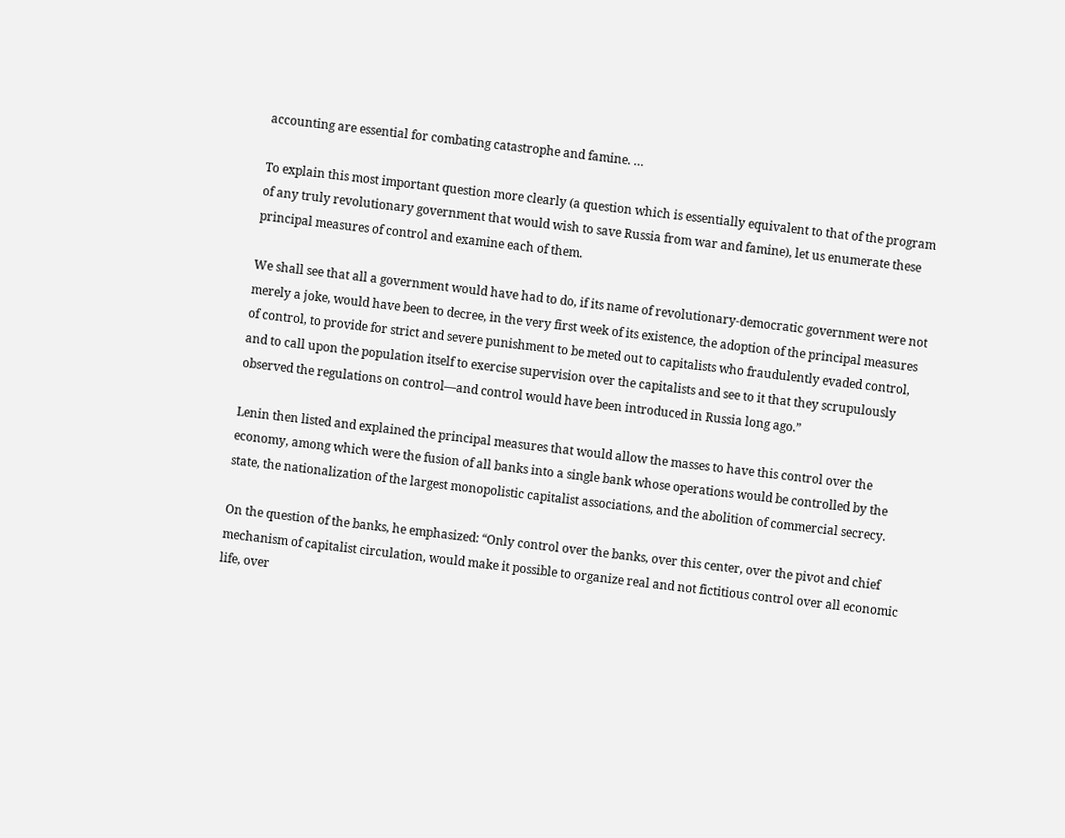accounting are essential for combating catastrophe and famine. …

To explain this most important question more clearly (a question which is essentially equivalent to that of the program of any truly revolutionary government that would wish to save Russia from war and famine), let us enumerate these principal measures of control and examine each of them.

We shall see that all a government would have had to do, if its name of revolutionary-democratic government were not merely a joke, would have been to decree, in the very first week of its existence, the adoption of the principal measures of control, to provide for strict and severe punishment to be meted out to capitalists who fraudulently evaded control, and to call upon the population itself to exercise supervision over the capitalists and see to it that they scrupulously observed the regulations on control—and control would have been introduced in Russia long ago.”

Lenin then listed and explained the principal measures that would allow the masses to have this control over the economy, among which were the fusion of all banks into a single bank whose operations would be controlled by the state, the nationalization of the largest monopolistic capitalist associations, and the abolition of commercial secrecy.

On the question of the banks, he emphasized: “Only control over the banks, over this center, over the pivot and chief mechanism of capitalist circulation, would make it possible to organize real and not fictitious control over all economic life, over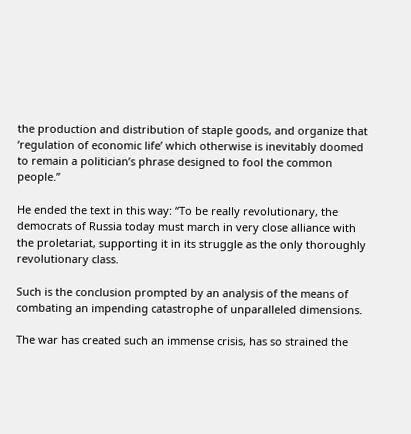the production and distribution of staple goods, and organize that ‘regulation of economic life’ which otherwise is inevitably doomed to remain a politician’s phrase designed to fool the common people.”

He ended the text in this way: “To be really revolutionary, the democrats of Russia today must march in very close alliance with the proletariat, supporting it in its struggle as the only thoroughly revolutionary class.

Such is the conclusion prompted by an analysis of the means of combating an impending catastrophe of unparalleled dimensions.

The war has created such an immense crisis, has so strained the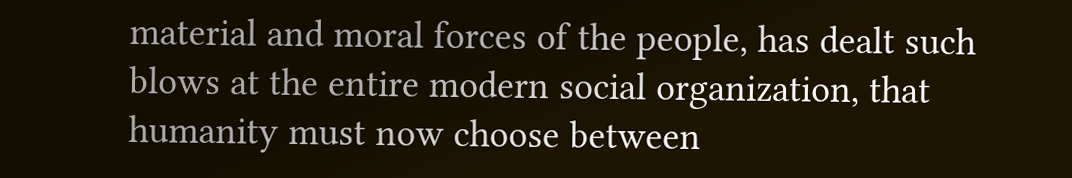material and moral forces of the people, has dealt such blows at the entire modern social organization, that humanity must now choose between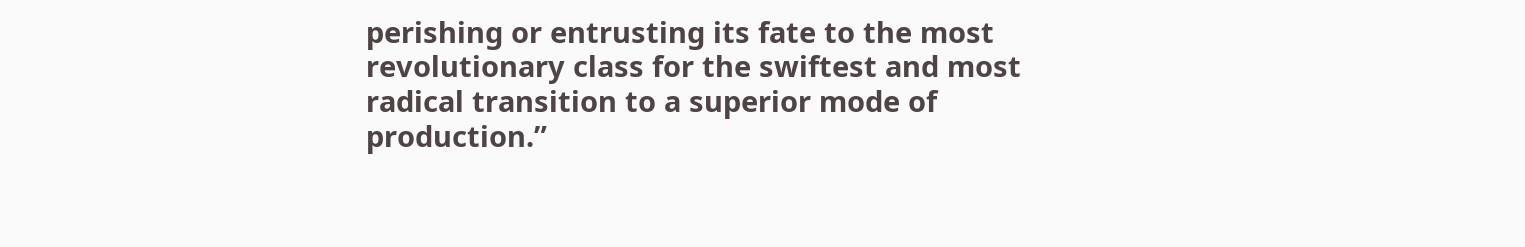perishing or entrusting its fate to the most revolutionary class for the swiftest and most radical transition to a superior mode of production.”